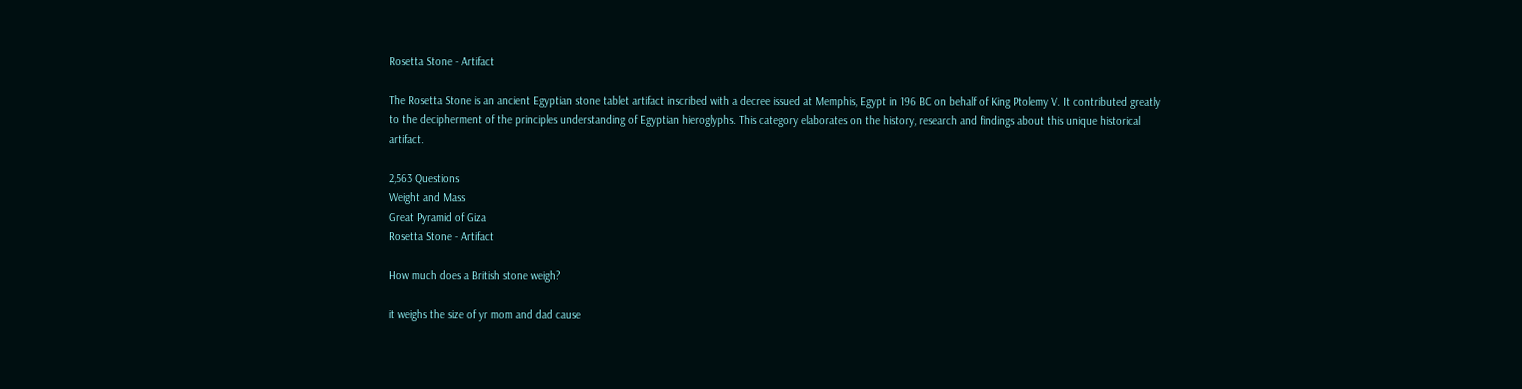Rosetta Stone - Artifact

The Rosetta Stone is an ancient Egyptian stone tablet artifact inscribed with a decree issued at Memphis, Egypt in 196 BC on behalf of King Ptolemy V. It contributed greatly to the decipherment of the principles understanding of Egyptian hieroglyphs. This category elaborates on the history, research and findings about this unique historical artifact.

2,563 Questions
Weight and Mass
Great Pyramid of Giza
Rosetta Stone - Artifact

How much does a British stone weigh?

it weighs the size of yr mom and dad cause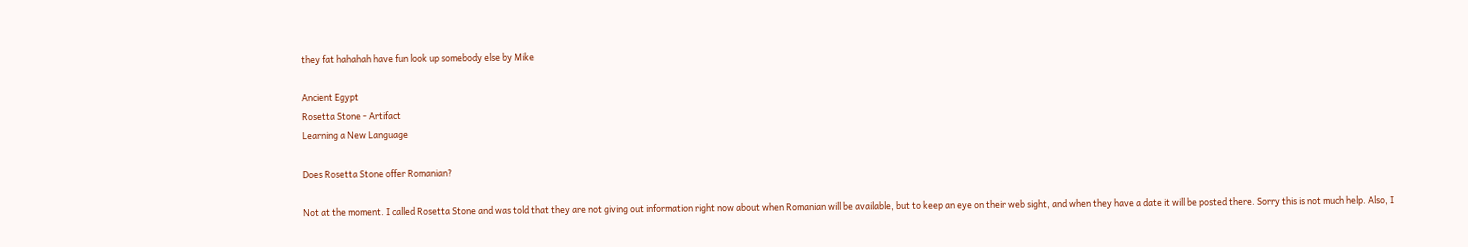they fat hahahah have fun look up somebody else by Mike

Ancient Egypt
Rosetta Stone - Artifact
Learning a New Language

Does Rosetta Stone offer Romanian?

Not at the moment. I called Rosetta Stone and was told that they are not giving out information right now about when Romanian will be available, but to keep an eye on their web sight, and when they have a date it will be posted there. Sorry this is not much help. Also, I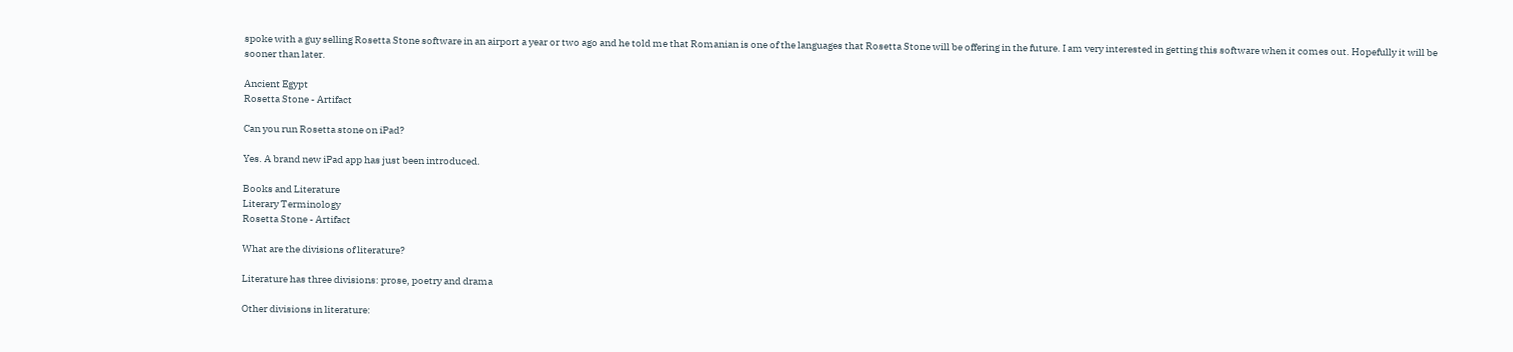spoke with a guy selling Rosetta Stone software in an airport a year or two ago and he told me that Romanian is one of the languages that Rosetta Stone will be offering in the future. I am very interested in getting this software when it comes out. Hopefully it will be sooner than later.

Ancient Egypt
Rosetta Stone - Artifact

Can you run Rosetta stone on iPad?

Yes. A brand new iPad app has just been introduced.

Books and Literature
Literary Terminology
Rosetta Stone - Artifact

What are the divisions of literature?

Literature has three divisions: prose, poetry and drama

Other divisions in literature: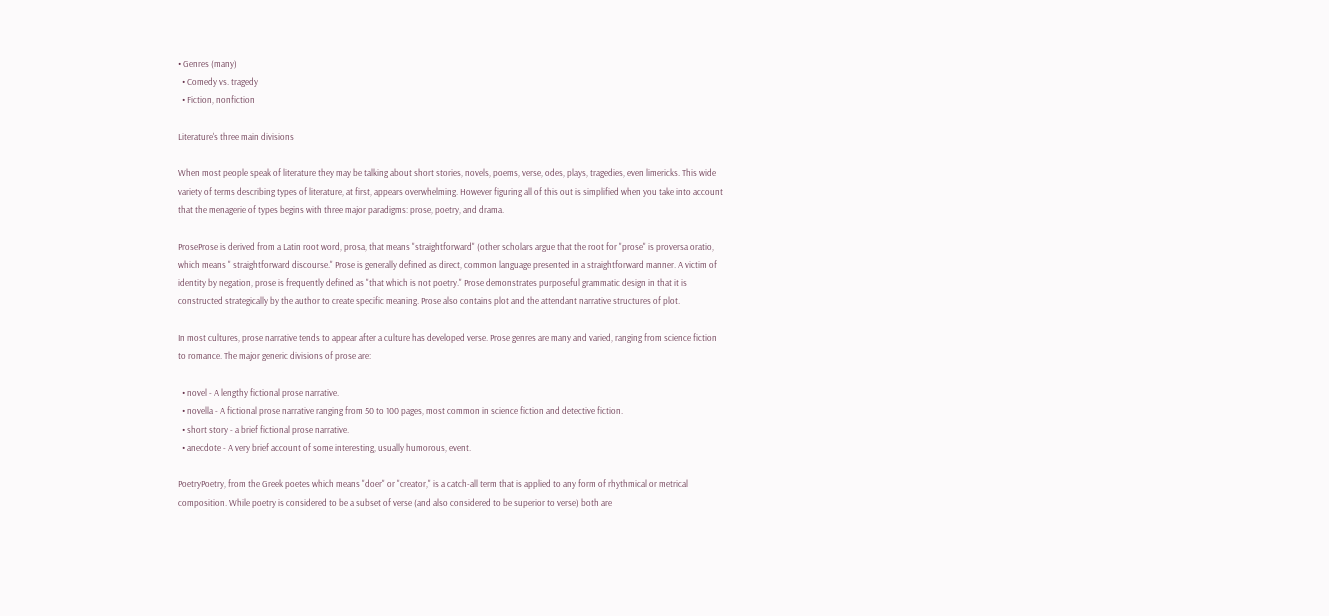• Genres (many)
  • Comedy vs. tragedy
  • Fiction, nonfiction

Literature's three main divisions

When most people speak of literature they may be talking about short stories, novels, poems, verse, odes, plays, tragedies, even limericks. This wide variety of terms describing types of literature, at first, appears overwhelming. However figuring all of this out is simplified when you take into account that the menagerie of types begins with three major paradigms: prose, poetry, and drama.

ProseProse is derived from a Latin root word, prosa, that means "straightforward" (other scholars argue that the root for "prose" is proversa oratio, which means " straightforward discourse." Prose is generally defined as direct, common language presented in a straightforward manner. A victim of identity by negation, prose is frequently defined as "that which is not poetry." Prose demonstrates purposeful grammatic design in that it is constructed strategically by the author to create specific meaning. Prose also contains plot and the attendant narrative structures of plot.

In most cultures, prose narrative tends to appear after a culture has developed verse. Prose genres are many and varied, ranging from science fiction to romance. The major generic divisions of prose are:

  • novel - A lengthy fictional prose narrative.
  • novella - A fictional prose narrative ranging from 50 to 100 pages, most common in science fiction and detective fiction.
  • short story - a brief fictional prose narrative.
  • anecdote - A very brief account of some interesting, usually humorous, event.

PoetryPoetry, from the Greek poetes which means "doer" or "creator," is a catch-all term that is applied to any form of rhythmical or metrical composition. While poetry is considered to be a subset of verse (and also considered to be superior to verse) both are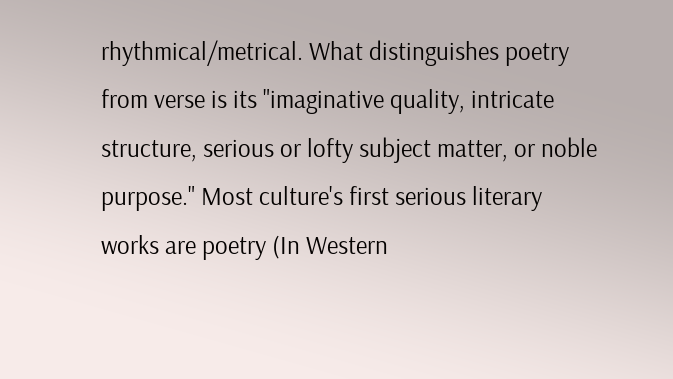rhythmical/metrical. What distinguishes poetry from verse is its "imaginative quality, intricate structure, serious or lofty subject matter, or noble purpose." Most culture's first serious literary works are poetry (In Western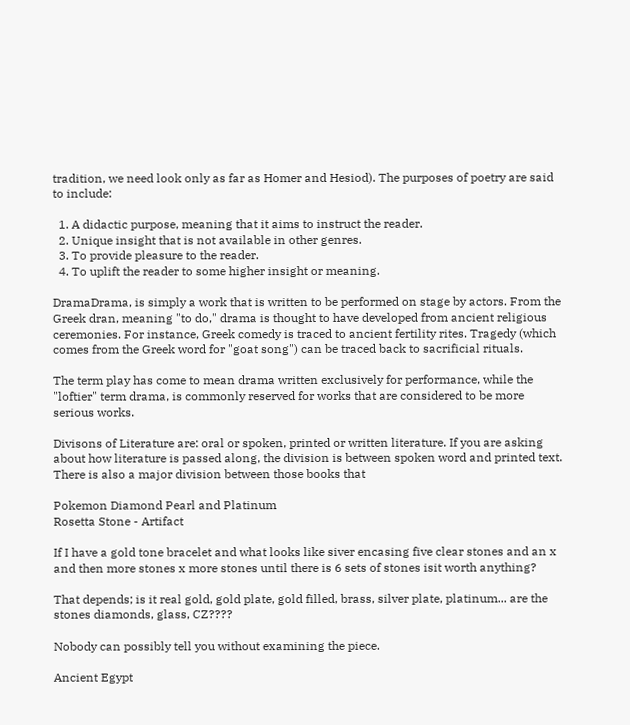tradition, we need look only as far as Homer and Hesiod). The purposes of poetry are said to include:

  1. A didactic purpose, meaning that it aims to instruct the reader.
  2. Unique insight that is not available in other genres.
  3. To provide pleasure to the reader.
  4. To uplift the reader to some higher insight or meaning.

DramaDrama, is simply a work that is written to be performed on stage by actors. From the Greek dran, meaning "to do," drama is thought to have developed from ancient religious ceremonies. For instance, Greek comedy is traced to ancient fertility rites. Tragedy (which comes from the Greek word for "goat song") can be traced back to sacrificial rituals.

The term play has come to mean drama written exclusively for performance, while the "loftier" term drama, is commonly reserved for works that are considered to be more serious works.

Divisons of Literature are: oral or spoken, printed or written literature. If you are asking about how literature is passed along, the division is between spoken word and printed text. There is also a major division between those books that

Pokemon Diamond Pearl and Platinum
Rosetta Stone - Artifact

If I have a gold tone bracelet and what looks like siver encasing five clear stones and an x and then more stones x more stones until there is 6 sets of stones isit worth anything?

That depends; is it real gold, gold plate, gold filled, brass, silver plate, platinum... are the stones diamonds, glass, CZ????

Nobody can possibly tell you without examining the piece.

Ancient Egypt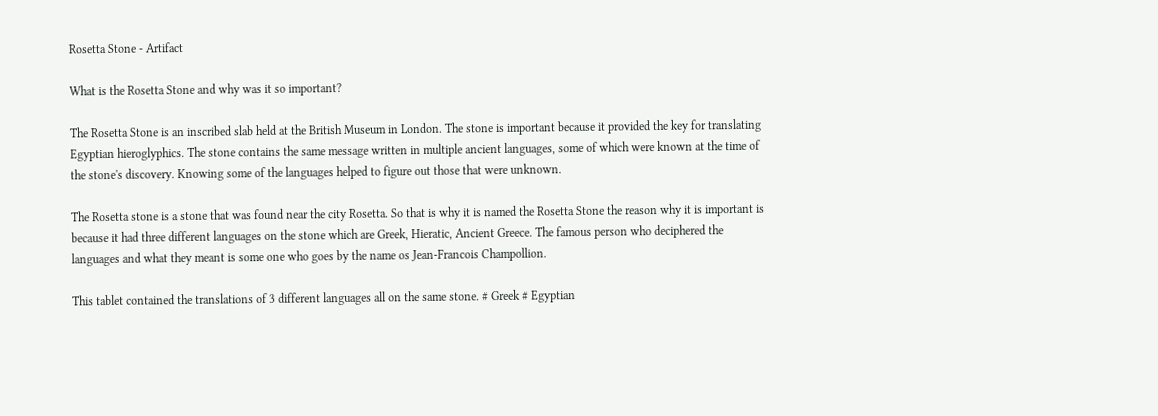Rosetta Stone - Artifact

What is the Rosetta Stone and why was it so important?

The Rosetta Stone is an inscribed slab held at the British Museum in London. The stone is important because it provided the key for translating Egyptian hieroglyphics. The stone contains the same message written in multiple ancient languages, some of which were known at the time of the stone's discovery. Knowing some of the languages helped to figure out those that were unknown.

The Rosetta stone is a stone that was found near the city Rosetta. So that is why it is named the Rosetta Stone the reason why it is important is because it had three different languages on the stone which are Greek, Hieratic, Ancient Greece. The famous person who deciphered the languages and what they meant is some one who goes by the name os Jean-Francois Champollion.

This tablet contained the translations of 3 different languages all on the same stone. # Greek # Egyptian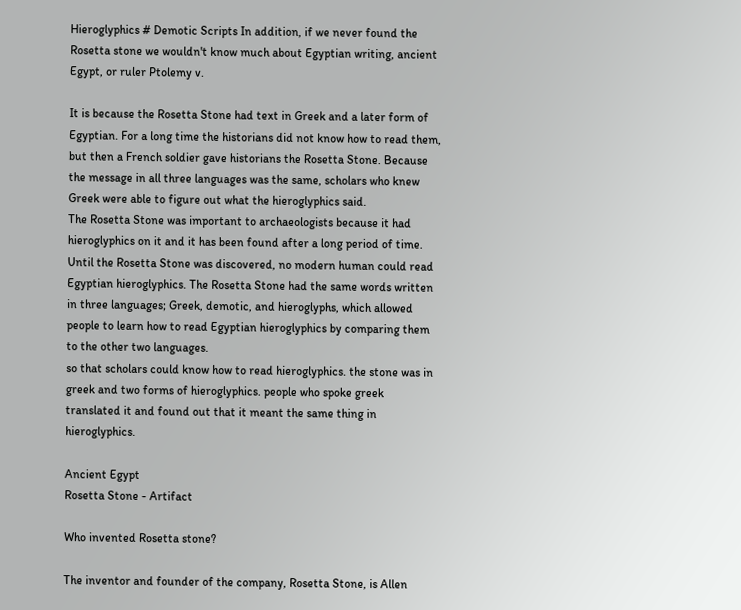Hieroglyphics # Demotic Scripts In addition, if we never found the Rosetta stone we wouldn't know much about Egyptian writing, ancient Egypt, or ruler Ptolemy v.

It is because the Rosetta Stone had text in Greek and a later form of Egyptian. For a long time the historians did not know how to read them, but then a French soldier gave historians the Rosetta Stone. Because the message in all three languages was the same, scholars who knew Greek were able to figure out what the hieroglyphics said.
The Rosetta Stone was important to archaeologists because it had hieroglyphics on it and it has been found after a long period of time.
Until the Rosetta Stone was discovered, no modern human could read Egyptian hieroglyphics. The Rosetta Stone had the same words written in three languages; Greek, demotic, and hieroglyphs, which allowed people to learn how to read Egyptian hieroglyphics by comparing them to the other two languages.
so that scholars could know how to read hieroglyphics. the stone was in greek and two forms of hieroglyphics. people who spoke greek translated it and found out that it meant the same thing in hieroglyphics.

Ancient Egypt
Rosetta Stone - Artifact

Who invented Rosetta stone?

The inventor and founder of the company, Rosetta Stone, is Allen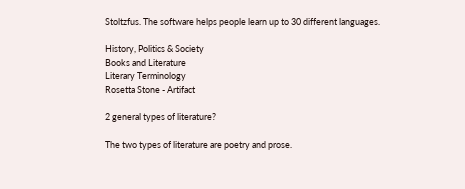Stoltzfus. The software helps people learn up to 30 different languages.

History, Politics & Society
Books and Literature
Literary Terminology
Rosetta Stone - Artifact

2 general types of literature?

The two types of literature are poetry and prose.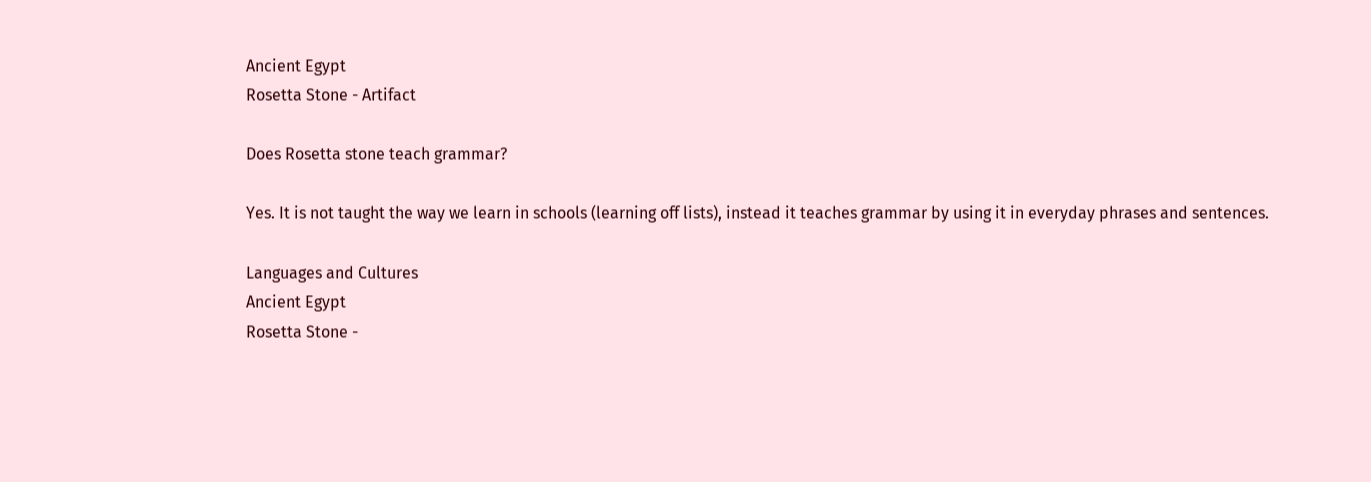Ancient Egypt
Rosetta Stone - Artifact

Does Rosetta stone teach grammar?

Yes. It is not taught the way we learn in schools (learning off lists), instead it teaches grammar by using it in everyday phrases and sentences.

Languages and Cultures
Ancient Egypt
Rosetta Stone -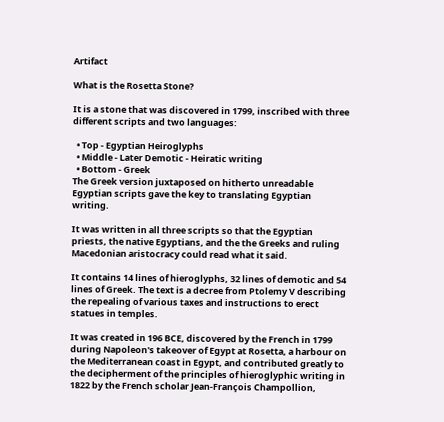Artifact

What is the Rosetta Stone?

It is a stone that was discovered in 1799, inscribed with three different scripts and two languages:

  • Top - Egyptian Heiroglyphs
  • Middle - Later Demotic - Heiratic writing
  • Bottom - Greek
The Greek version juxtaposed on hitherto unreadable Egyptian scripts gave the key to translating Egyptian writing.

It was written in all three scripts so that the Egyptian priests, the native Egyptians, and the the Greeks and ruling Macedonian aristocracy could read what it said.

It contains 14 lines of hieroglyphs, 32 lines of demotic and 54 lines of Greek. The text is a decree from Ptolemy V describing the repealing of various taxes and instructions to erect statues in temples.

It was created in 196 BCE, discovered by the French in 1799 during Napoleon's takeover of Egypt at Rosetta, a harbour on the Mediterranean coast in Egypt, and contributed greatly to the decipherment of the principles of hieroglyphic writing in 1822 by the French scholar Jean-François Champollion,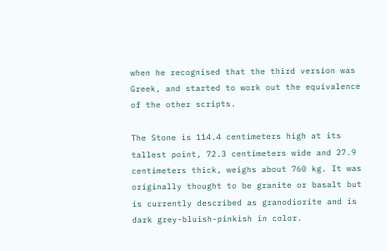when he recognised that the third version was Greek, and started to work out the equivalence of the other scripts.

The Stone is 114.4 centimeters high at its tallest point, 72.3 centimeters wide and 27.9 centimeters thick, weighs about 760 kg. It was originally thought to be granite or basalt but is currently described as granodiorite and is dark grey-bluish-pinkish in color.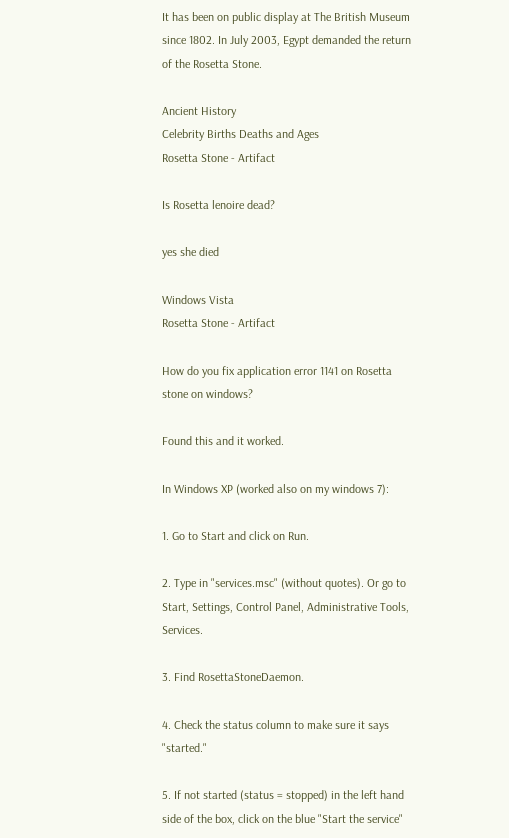It has been on public display at The British Museum since 1802. In July 2003, Egypt demanded the return of the Rosetta Stone.

Ancient History
Celebrity Births Deaths and Ages
Rosetta Stone - Artifact

Is Rosetta lenoire dead?

yes she died

Windows Vista
Rosetta Stone - Artifact

How do you fix application error 1141 on Rosetta stone on windows?

Found this and it worked.

In Windows XP (worked also on my windows 7):

1. Go to Start and click on Run.

2. Type in "services.msc" (without quotes). Or go to Start, Settings, Control Panel, Administrative Tools, Services.

3. Find RosettaStoneDaemon.

4. Check the status column to make sure it says "started."

5. If not started (status = stopped) in the left hand side of the box, click on the blue "Start the service"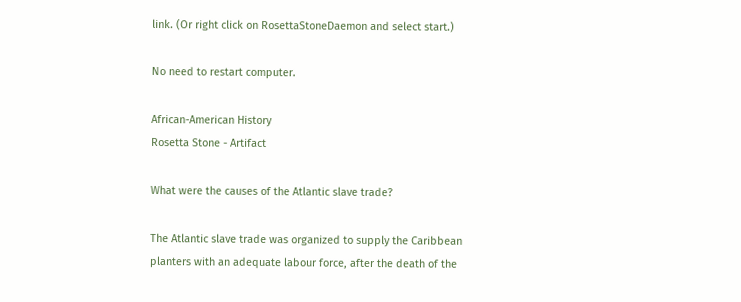link. (Or right click on RosettaStoneDaemon and select start.)

No need to restart computer.

African-American History
Rosetta Stone - Artifact

What were the causes of the Atlantic slave trade?

The Atlantic slave trade was organized to supply the Caribbean planters with an adequate labour force, after the death of the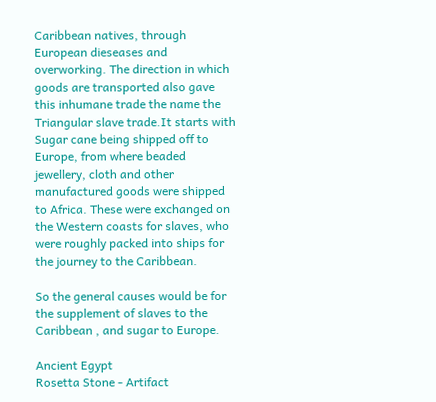Caribbean natives, through European dieseases and overworking. The direction in which goods are transported also gave this inhumane trade the name the Triangular slave trade.It starts with Sugar cane being shipped off to Europe, from where beaded jewellery, cloth and other manufactured goods were shipped to Africa. These were exchanged on the Western coasts for slaves, who were roughly packed into ships for the journey to the Caribbean.

So the general causes would be for the supplement of slaves to the Caribbean , and sugar to Europe.

Ancient Egypt
Rosetta Stone - Artifact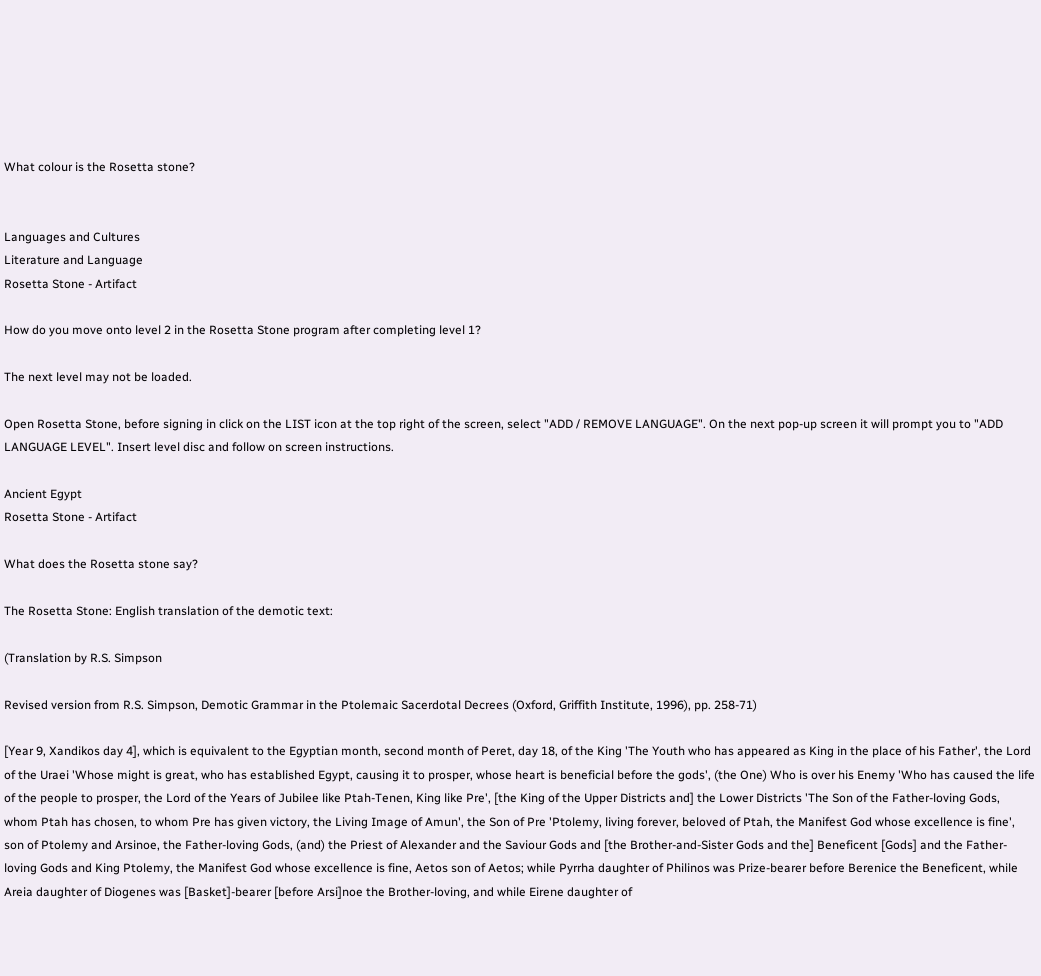What colour is the Rosetta stone?


Languages and Cultures
Literature and Language
Rosetta Stone - Artifact

How do you move onto level 2 in the Rosetta Stone program after completing level 1?

The next level may not be loaded.

Open Rosetta Stone, before signing in click on the LIST icon at the top right of the screen, select "ADD / REMOVE LANGUAGE". On the next pop-up screen it will prompt you to "ADD LANGUAGE LEVEL". Insert level disc and follow on screen instructions.

Ancient Egypt
Rosetta Stone - Artifact

What does the Rosetta stone say?

The Rosetta Stone: English translation of the demotic text:

(Translation by R.S. Simpson

Revised version from R.S. Simpson, Demotic Grammar in the Ptolemaic Sacerdotal Decrees (Oxford, Griffith Institute, 1996), pp. 258-71)

[Year 9, Xandikos day 4], which is equivalent to the Egyptian month, second month of Peret, day 18, of the King 'The Youth who has appeared as King in the place of his Father', the Lord of the Uraei 'Whose might is great, who has established Egypt, causing it to prosper, whose heart is beneficial before the gods', (the One) Who is over his Enemy 'Who has caused the life of the people to prosper, the Lord of the Years of Jubilee like Ptah-Tenen, King like Pre', [the King of the Upper Districts and] the Lower Districts 'The Son of the Father-loving Gods, whom Ptah has chosen, to whom Pre has given victory, the Living Image of Amun', the Son of Pre 'Ptolemy, living forever, beloved of Ptah, the Manifest God whose excellence is fine', son of Ptolemy and Arsinoe, the Father-loving Gods, (and) the Priest of Alexander and the Saviour Gods and [the Brother-and-Sister Gods and the] Beneficent [Gods] and the Father-loving Gods and King Ptolemy, the Manifest God whose excellence is fine, Aetos son of Aetos; while Pyrrha daughter of Philinos was Prize-bearer before Berenice the Beneficent, while Areia daughter of Diogenes was [Basket]-bearer [before Arsi]noe the Brother-loving, and while Eirene daughter of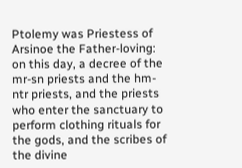Ptolemy was Priestess of Arsinoe the Father-loving: on this day, a decree of the mr-sn priests and the hm-ntr priests, and the priests who enter the sanctuary to perform clothing rituals for the gods, and the scribes of the divine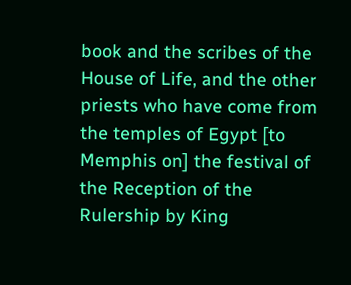book and the scribes of the House of Life, and the other priests who have come from the temples of Egypt [to Memphis on] the festival of the Reception of the Rulership by King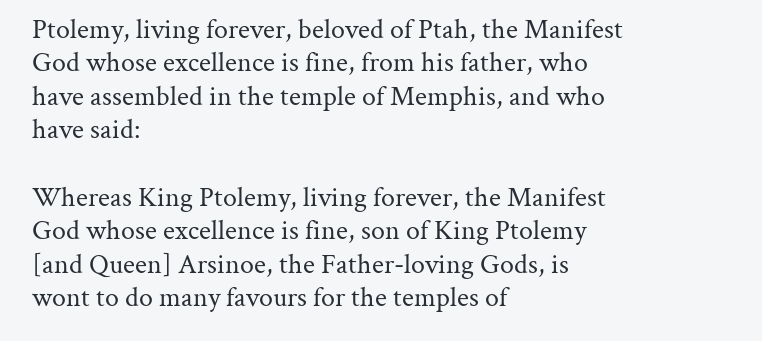Ptolemy, living forever, beloved of Ptah, the Manifest God whose excellence is fine, from his father, who have assembled in the temple of Memphis, and who have said:

Whereas King Ptolemy, living forever, the Manifest God whose excellence is fine, son of King Ptolemy [and Queen] Arsinoe, the Father-loving Gods, is wont to do many favours for the temples of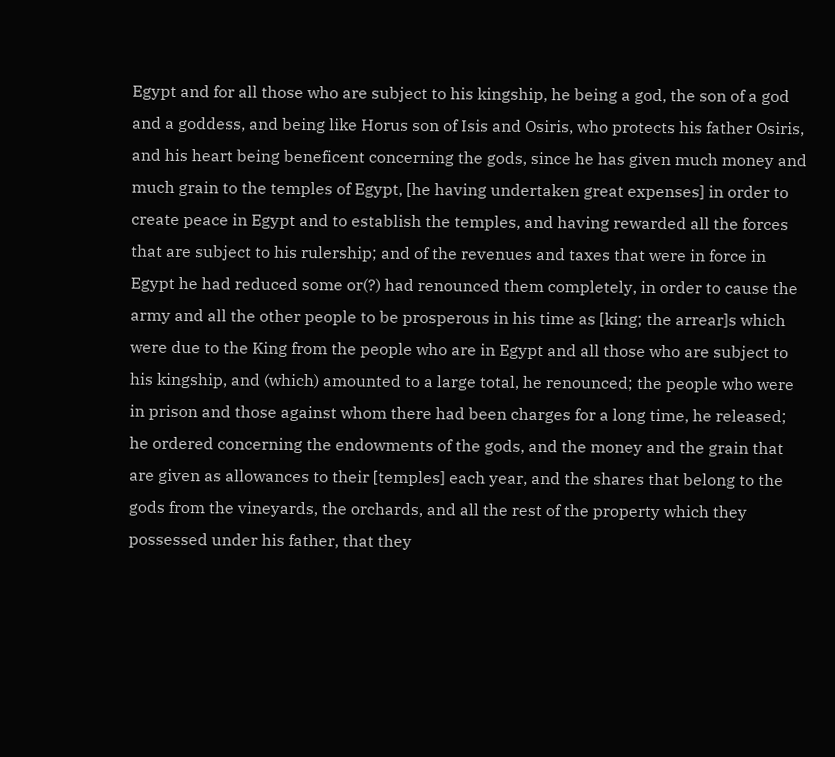Egypt and for all those who are subject to his kingship, he being a god, the son of a god and a goddess, and being like Horus son of Isis and Osiris, who protects his father Osiris, and his heart being beneficent concerning the gods, since he has given much money and much grain to the temples of Egypt, [he having undertaken great expenses] in order to create peace in Egypt and to establish the temples, and having rewarded all the forces that are subject to his rulership; and of the revenues and taxes that were in force in Egypt he had reduced some or(?) had renounced them completely, in order to cause the army and all the other people to be prosperous in his time as [king; the arrear]s which were due to the King from the people who are in Egypt and all those who are subject to his kingship, and (which) amounted to a large total, he renounced; the people who were in prison and those against whom there had been charges for a long time, he released; he ordered concerning the endowments of the gods, and the money and the grain that are given as allowances to their [temples] each year, and the shares that belong to the gods from the vineyards, the orchards, and all the rest of the property which they possessed under his father, that they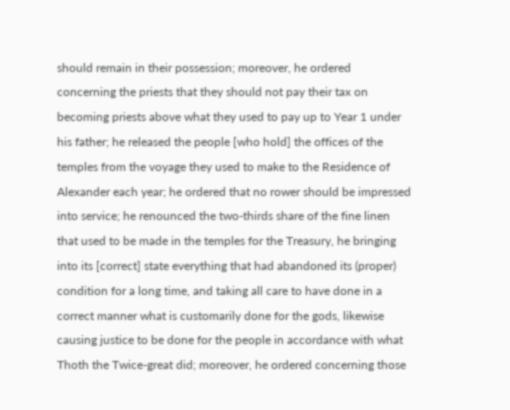should remain in their possession; moreover, he ordered concerning the priests that they should not pay their tax on becoming priests above what they used to pay up to Year 1 under his father; he released the people [who hold] the offices of the temples from the voyage they used to make to the Residence of Alexander each year; he ordered that no rower should be impressed into service; he renounced the two-thirds share of the fine linen that used to be made in the temples for the Treasury, he bringing into its [correct] state everything that had abandoned its (proper) condition for a long time, and taking all care to have done in a correct manner what is customarily done for the gods, likewise causing justice to be done for the people in accordance with what Thoth the Twice-great did; moreover, he ordered concerning those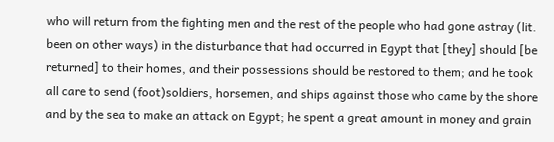who will return from the fighting men and the rest of the people who had gone astray (lit. been on other ways) in the disturbance that had occurred in Egypt that [they] should [be returned] to their homes, and their possessions should be restored to them; and he took all care to send (foot)soldiers, horsemen, and ships against those who came by the shore and by the sea to make an attack on Egypt; he spent a great amount in money and grain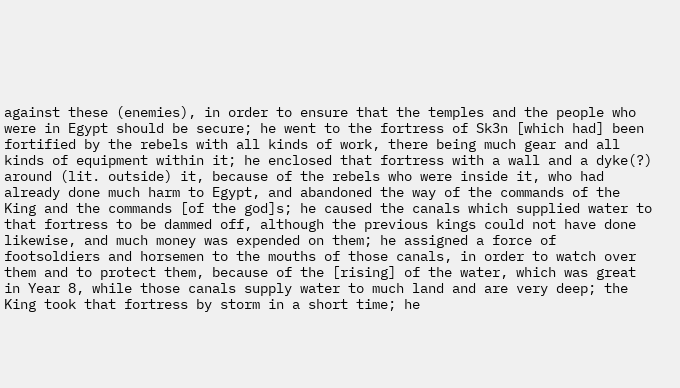against these (enemies), in order to ensure that the temples and the people who were in Egypt should be secure; he went to the fortress of Sk3n [which had] been fortified by the rebels with all kinds of work, there being much gear and all kinds of equipment within it; he enclosed that fortress with a wall and a dyke(?) around (lit. outside) it, because of the rebels who were inside it, who had already done much harm to Egypt, and abandoned the way of the commands of the King and the commands [of the god]s; he caused the canals which supplied water to that fortress to be dammed off, although the previous kings could not have done likewise, and much money was expended on them; he assigned a force of footsoldiers and horsemen to the mouths of those canals, in order to watch over them and to protect them, because of the [rising] of the water, which was great in Year 8, while those canals supply water to much land and are very deep; the King took that fortress by storm in a short time; he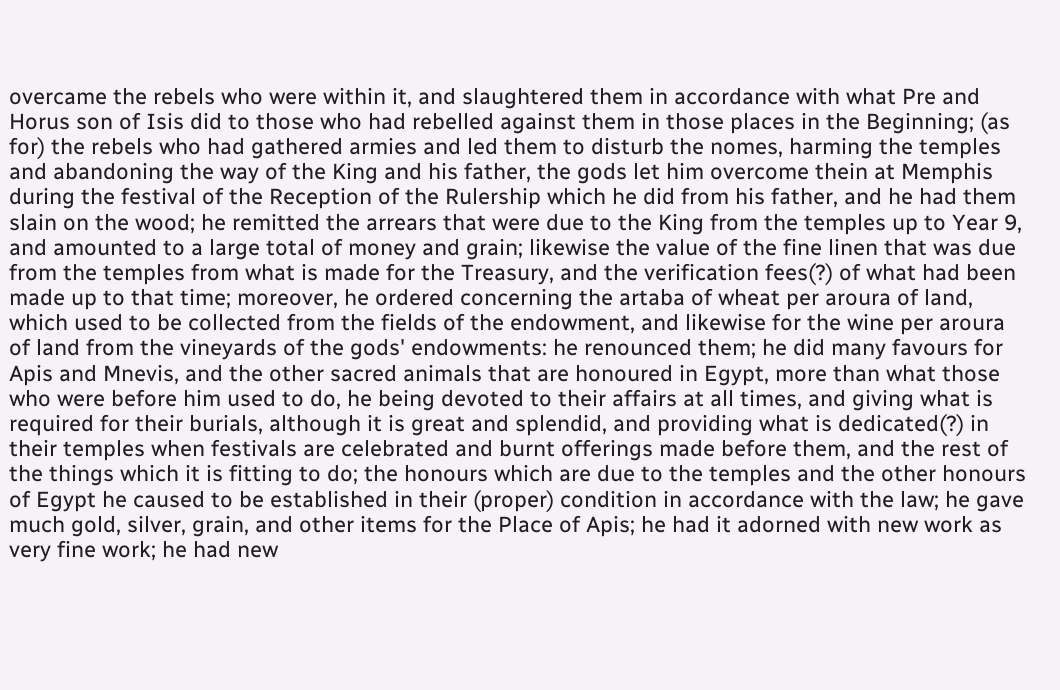overcame the rebels who were within it, and slaughtered them in accordance with what Pre and Horus son of Isis did to those who had rebelled against them in those places in the Beginning; (as for) the rebels who had gathered armies and led them to disturb the nomes, harming the temples and abandoning the way of the King and his father, the gods let him overcome thein at Memphis during the festival of the Reception of the Rulership which he did from his father, and he had them slain on the wood; he remitted the arrears that were due to the King from the temples up to Year 9, and amounted to a large total of money and grain; likewise the value of the fine linen that was due from the temples from what is made for the Treasury, and the verification fees(?) of what had been made up to that time; moreover, he ordered concerning the artaba of wheat per aroura of land, which used to be collected from the fields of the endowment, and likewise for the wine per aroura of land from the vineyards of the gods' endowments: he renounced them; he did many favours for Apis and Mnevis, and the other sacred animals that are honoured in Egypt, more than what those who were before him used to do, he being devoted to their affairs at all times, and giving what is required for their burials, although it is great and splendid, and providing what is dedicated(?) in their temples when festivals are celebrated and burnt offerings made before them, and the rest of the things which it is fitting to do; the honours which are due to the temples and the other honours of Egypt he caused to be established in their (proper) condition in accordance with the law; he gave much gold, silver, grain, and other items for the Place of Apis; he had it adorned with new work as very fine work; he had new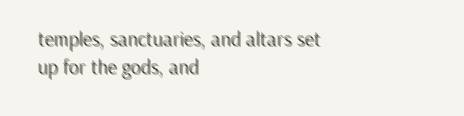temples, sanctuaries, and altars set up for the gods, and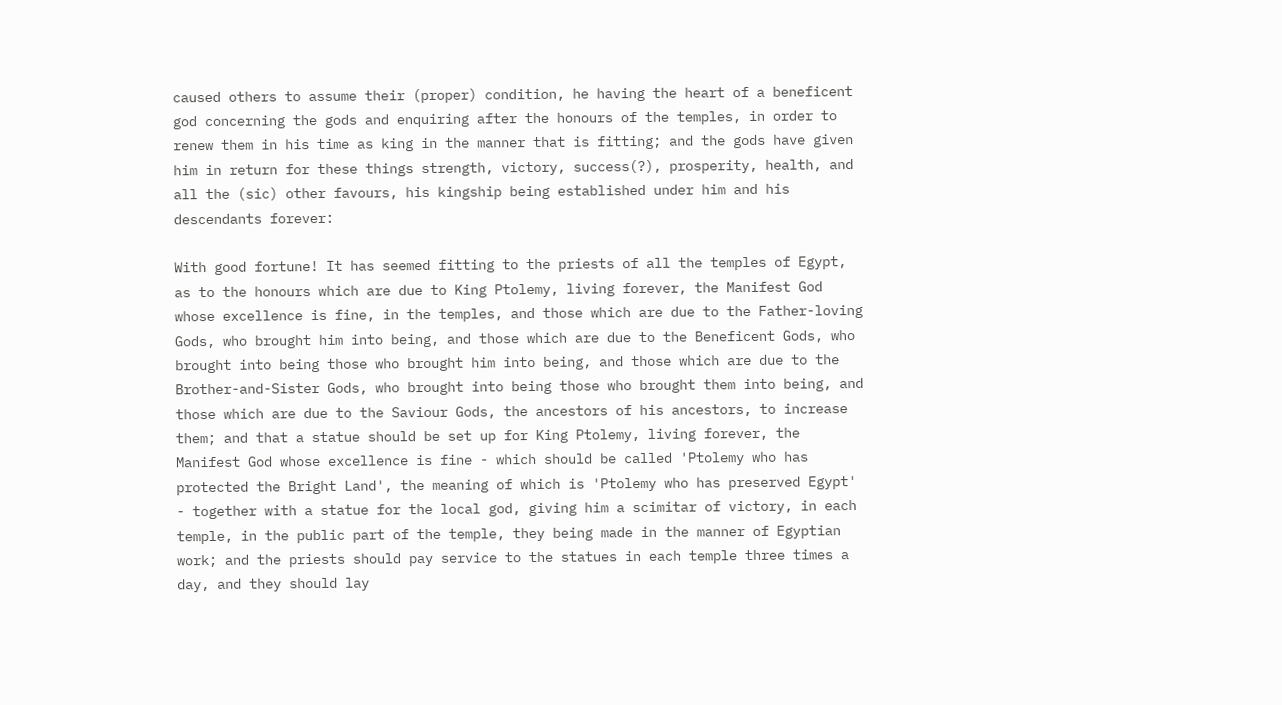caused others to assume their (proper) condition, he having the heart of a beneficent god concerning the gods and enquiring after the honours of the temples, in order to renew them in his time as king in the manner that is fitting; and the gods have given him in return for these things strength, victory, success(?), prosperity, health, and all the (sic) other favours, his kingship being established under him and his descendants forever:

With good fortune! It has seemed fitting to the priests of all the temples of Egypt, as to the honours which are due to King Ptolemy, living forever, the Manifest God whose excellence is fine, in the temples, and those which are due to the Father-loving Gods, who brought him into being, and those which are due to the Beneficent Gods, who brought into being those who brought him into being, and those which are due to the Brother-and-Sister Gods, who brought into being those who brought them into being, and those which are due to the Saviour Gods, the ancestors of his ancestors, to increase them; and that a statue should be set up for King Ptolemy, living forever, the Manifest God whose excellence is fine - which should be called 'Ptolemy who has protected the Bright Land', the meaning of which is 'Ptolemy who has preserved Egypt' - together with a statue for the local god, giving him a scimitar of victory, in each temple, in the public part of the temple, they being made in the manner of Egyptian work; and the priests should pay service to the statues in each temple three times a day, and they should lay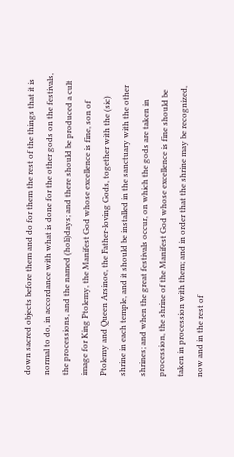down sacred objects before them and do for them the rest of the things that it is normal to do, in accordance with what is done for the other gods on the festivals, the processions, and the named (holi)days; and there should be produced a cult image for King Ptolemy, the Manifest God whose excellence is fine, son of Ptolemy and Queen Arsinoe, the Father-loving Gods, together with the (sic) shrine in each temple, and it should be installed in the sanctuary with the other shrines; and when the great festivals occur, on which the gods are taken in procession, the shrine of the Manifest God whose excellence is fine should be taken in procession with them; and in order that the shrine may be recognized, now and in the rest of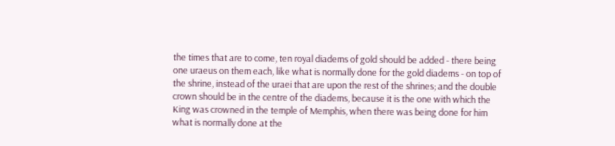the times that are to come, ten royal diadems of gold should be added - there being one uraeus on them each, like what is normally done for the gold diadems - on top of the shrine, instead of the uraei that are upon the rest of the shrines; and the double crown should be in the centre of the diadems, because it is the one with which the King was crowned in the temple of Memphis, when there was being done for him what is normally done at the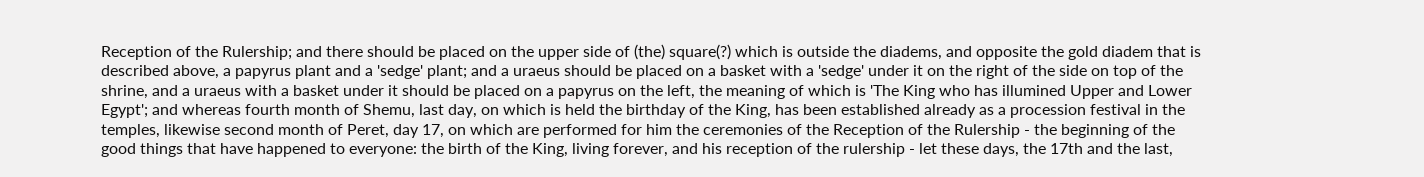Reception of the Rulership; and there should be placed on the upper side of (the) square(?) which is outside the diadems, and opposite the gold diadem that is described above, a papyrus plant and a 'sedge' plant; and a uraeus should be placed on a basket with a 'sedge' under it on the right of the side on top of the shrine, and a uraeus with a basket under it should be placed on a papyrus on the left, the meaning of which is 'The King who has illumined Upper and Lower Egypt'; and whereas fourth month of Shemu, last day, on which is held the birthday of the King, has been established already as a procession festival in the temples, likewise second month of Peret, day 17, on which are performed for him the ceremonies of the Reception of the Rulership - the beginning of the good things that have happened to everyone: the birth of the King, living forever, and his reception of the rulership - let these days, the 17th and the last,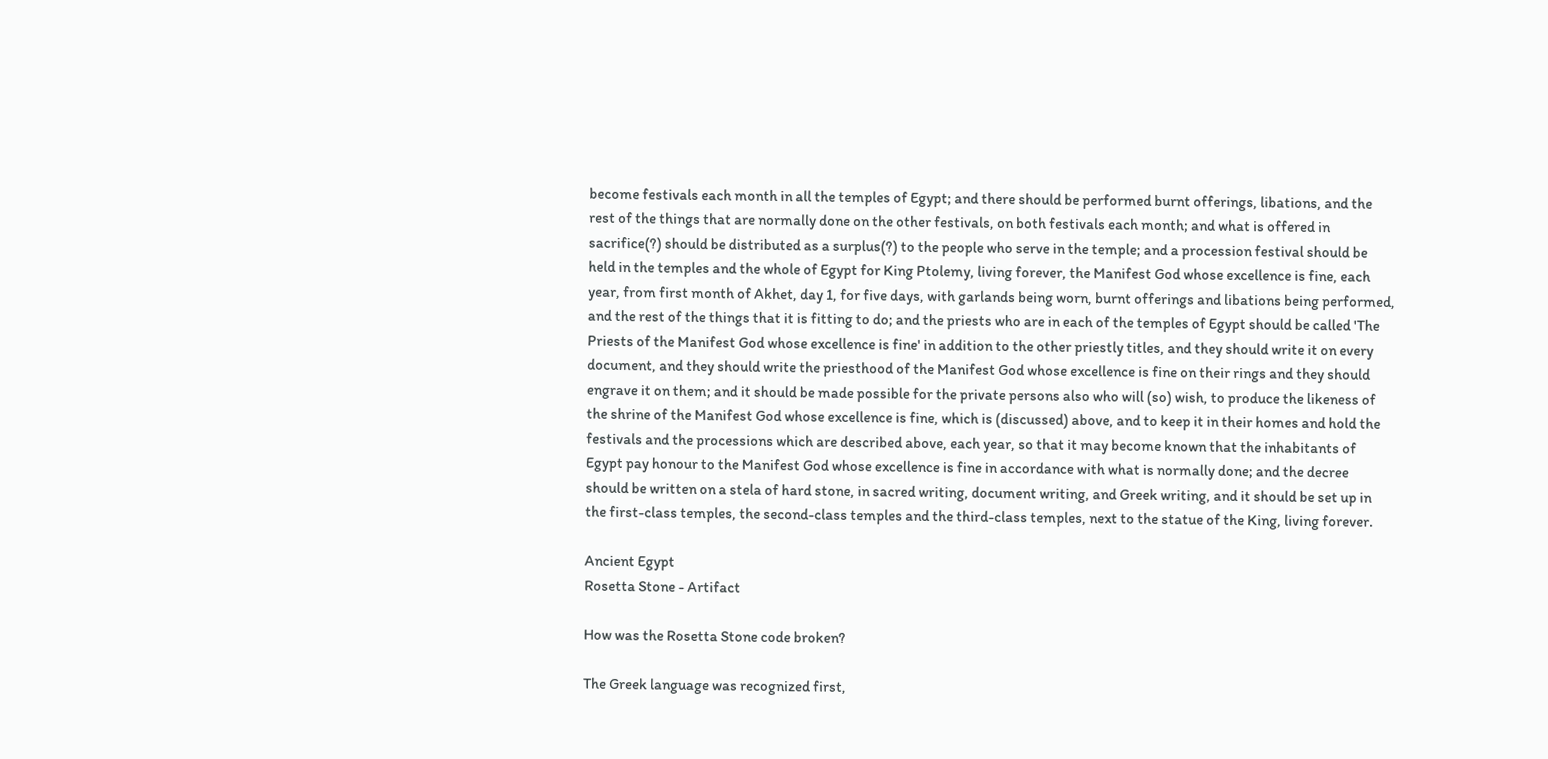become festivals each month in all the temples of Egypt; and there should be performed burnt offerings, libations, and the rest of the things that are normally done on the other festivals, on both festivals each month; and what is offered in sacrifice(?) should be distributed as a surplus(?) to the people who serve in the temple; and a procession festival should be held in the temples and the whole of Egypt for King Ptolemy, living forever, the Manifest God whose excellence is fine, each year, from first month of Akhet, day 1, for five days, with garlands being worn, burnt offerings and libations being performed, and the rest of the things that it is fitting to do; and the priests who are in each of the temples of Egypt should be called 'The Priests of the Manifest God whose excellence is fine' in addition to the other priestly titles, and they should write it on every document, and they should write the priesthood of the Manifest God whose excellence is fine on their rings and they should engrave it on them; and it should be made possible for the private persons also who will (so) wish, to produce the likeness of the shrine of the Manifest God whose excellence is fine, which is (discussed) above, and to keep it in their homes and hold the festivals and the processions which are described above, each year, so that it may become known that the inhabitants of Egypt pay honour to the Manifest God whose excellence is fine in accordance with what is normally done; and the decree should be written on a stela of hard stone, in sacred writing, document writing, and Greek writing, and it should be set up in the first-class temples, the second-class temples and the third-class temples, next to the statue of the King, living forever.

Ancient Egypt
Rosetta Stone - Artifact

How was the Rosetta Stone code broken?

The Greek language was recognized first,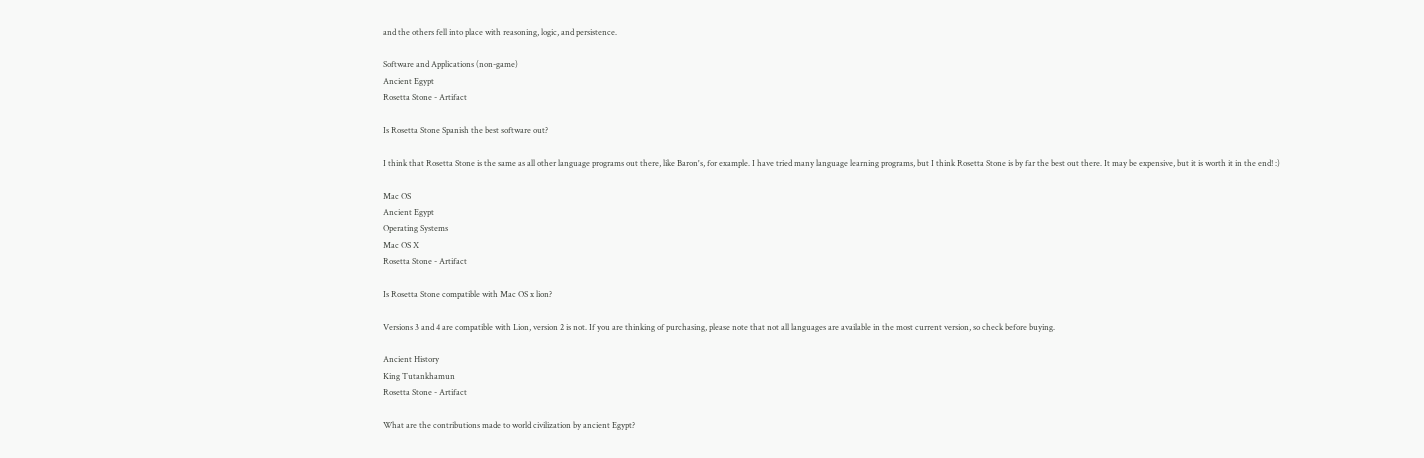and the others fell into place with reasoning, logic, and persistence.

Software and Applications (non-game)
Ancient Egypt
Rosetta Stone - Artifact

Is Rosetta Stone Spanish the best software out?

I think that Rosetta Stone is the same as all other language programs out there, like Baron's, for example. I have tried many language learning programs, but I think Rosetta Stone is by far the best out there. It may be expensive, but it is worth it in the end! :)

Mac OS
Ancient Egypt
Operating Systems
Mac OS X
Rosetta Stone - Artifact

Is Rosetta Stone compatible with Mac OS x lion?

Versions 3 and 4 are compatible with Lion, version 2 is not. If you are thinking of purchasing, please note that not all languages are available in the most current version, so check before buying.

Ancient History
King Tutankhamun
Rosetta Stone - Artifact

What are the contributions made to world civilization by ancient Egypt?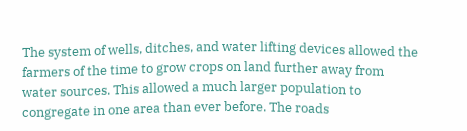The system of wells, ditches, and water lifting devices allowed the farmers of the time to grow crops on land further away from water sources. This allowed a much larger population to congregate in one area than ever before. The roads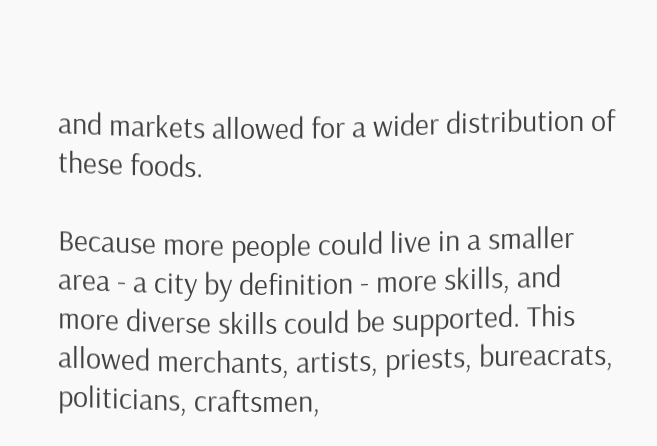and markets allowed for a wider distribution of these foods.

Because more people could live in a smaller area - a city by definition - more skills, and more diverse skills could be supported. This allowed merchants, artists, priests, bureacrats, politicians, craftsmen,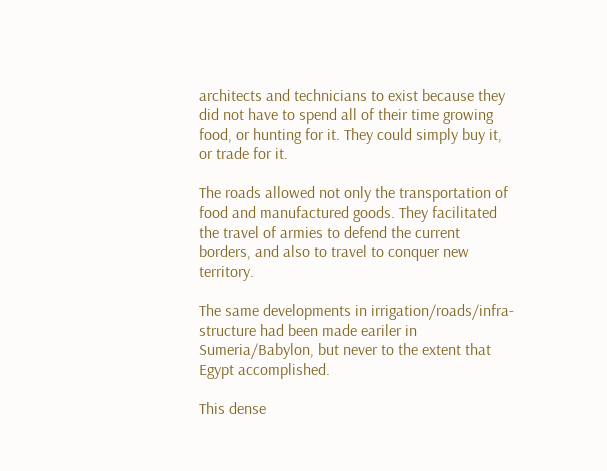architects and technicians to exist because they did not have to spend all of their time growing food, or hunting for it. They could simply buy it, or trade for it.

The roads allowed not only the transportation of food and manufactured goods. They facilitated the travel of armies to defend the current borders, and also to travel to conquer new territory.

The same developments in irrigation/roads/infra-structure had been made eariler in Sumeria/Babylon, but never to the extent that Egypt accomplished.

This dense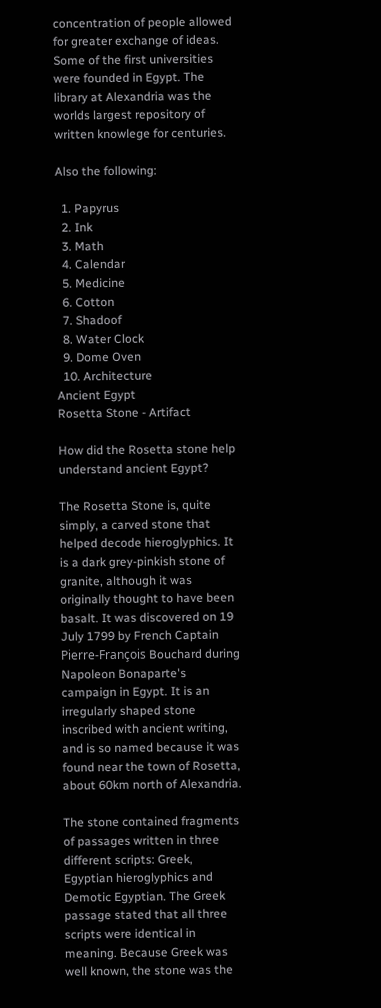concentration of people allowed for greater exchange of ideas. Some of the first universities were founded in Egypt. The library at Alexandria was the worlds largest repository of written knowlege for centuries.

Also the following:

  1. Papyrus
  2. Ink
  3. Math
  4. Calendar
  5. Medicine
  6. Cotton
  7. Shadoof
  8. Water Clock
  9. Dome Oven
  10. Architecture
Ancient Egypt
Rosetta Stone - Artifact

How did the Rosetta stone help understand ancient Egypt?

The Rosetta Stone is, quite simply, a carved stone that helped decode hieroglyphics. It is a dark grey-pinkish stone of granite, although it was originally thought to have been basalt. It was discovered on 19 July 1799 by French Captain Pierre-François Bouchard during Napoleon Bonaparte's campaign in Egypt. It is an irregularly shaped stone inscribed with ancient writing, and is so named because it was found near the town of Rosetta, about 60km north of Alexandria.

The stone contained fragments of passages written in three different scripts: Greek, Egyptian hieroglyphics and Demotic Egyptian. The Greek passage stated that all three scripts were identical in meaning. Because Greek was well known, the stone was the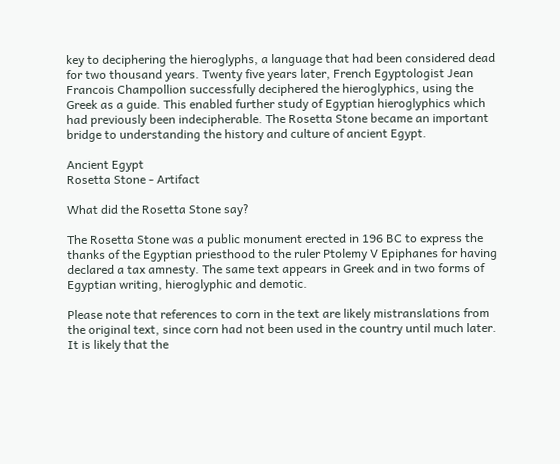key to deciphering the hieroglyphs, a language that had been considered dead for two thousand years. Twenty five years later, French Egyptologist Jean Francois Champollion successfully deciphered the hieroglyphics, using the Greek as a guide. This enabled further study of Egyptian hieroglyphics which had previously been indecipherable. The Rosetta Stone became an important bridge to understanding the history and culture of ancient Egypt.

Ancient Egypt
Rosetta Stone - Artifact

What did the Rosetta Stone say?

The Rosetta Stone was a public monument erected in 196 BC to express the thanks of the Egyptian priesthood to the ruler Ptolemy V Epiphanes for having declared a tax amnesty. The same text appears in Greek and in two forms of Egyptian writing, hieroglyphic and demotic.

Please note that references to corn in the text are likely mistranslations from the original text, since corn had not been used in the country until much later. It is likely that the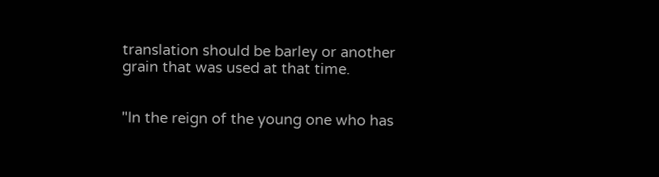translation should be barley or another grain that was used at that time.


"In the reign of the young one who has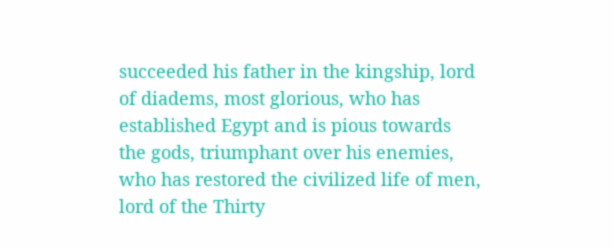succeeded his father in the kingship, lord of diadems, most glorious, who has established Egypt and is pious towards the gods, triumphant over his enemies, who has restored the civilized life of men, lord of the Thirty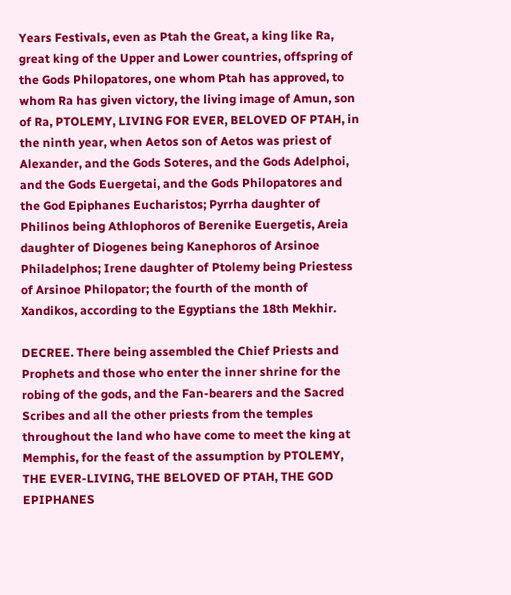Years Festivals, even as Ptah the Great, a king like Ra, great king of the Upper and Lower countries, offspring of the Gods Philopatores, one whom Ptah has approved, to whom Ra has given victory, the living image of Amun, son of Ra, PTOLEMY, LIVING FOR EVER, BELOVED OF PTAH, in the ninth year, when Aetos son of Aetos was priest of Alexander, and the Gods Soteres, and the Gods Adelphoi, and the Gods Euergetai, and the Gods Philopatores and the God Epiphanes Eucharistos; Pyrrha daughter of Philinos being Athlophoros of Berenike Euergetis, Areia daughter of Diogenes being Kanephoros of Arsinoe Philadelphos; Irene daughter of Ptolemy being Priestess of Arsinoe Philopator; the fourth of the month of Xandikos, according to the Egyptians the 18th Mekhir.

DECREE. There being assembled the Chief Priests and Prophets and those who enter the inner shrine for the robing of the gods, and the Fan-bearers and the Sacred Scribes and all the other priests from the temples throughout the land who have come to meet the king at Memphis, for the feast of the assumption by PTOLEMY, THE EVER-LIVING, THE BELOVED OF PTAH, THE GOD EPIPHANES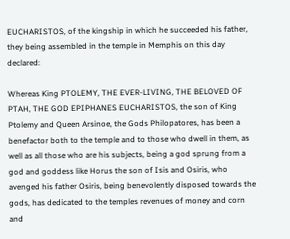EUCHARISTOS, of the kingship in which he succeeded his father, they being assembled in the temple in Memphis on this day declared:

Whereas King PTOLEMY, THE EVER-LIVING, THE BELOVED OF PTAH, THE GOD EPIPHANES EUCHARISTOS, the son of King Ptolemy and Queen Arsinoe, the Gods Philopatores, has been a benefactor both to the temple and to those who dwell in them, as well as all those who are his subjects, being a god sprung from a god and goddess like Horus the son of Isis and Osiris, who avenged his father Osiris, being benevolently disposed towards the gods, has dedicated to the temples revenues of money and corn and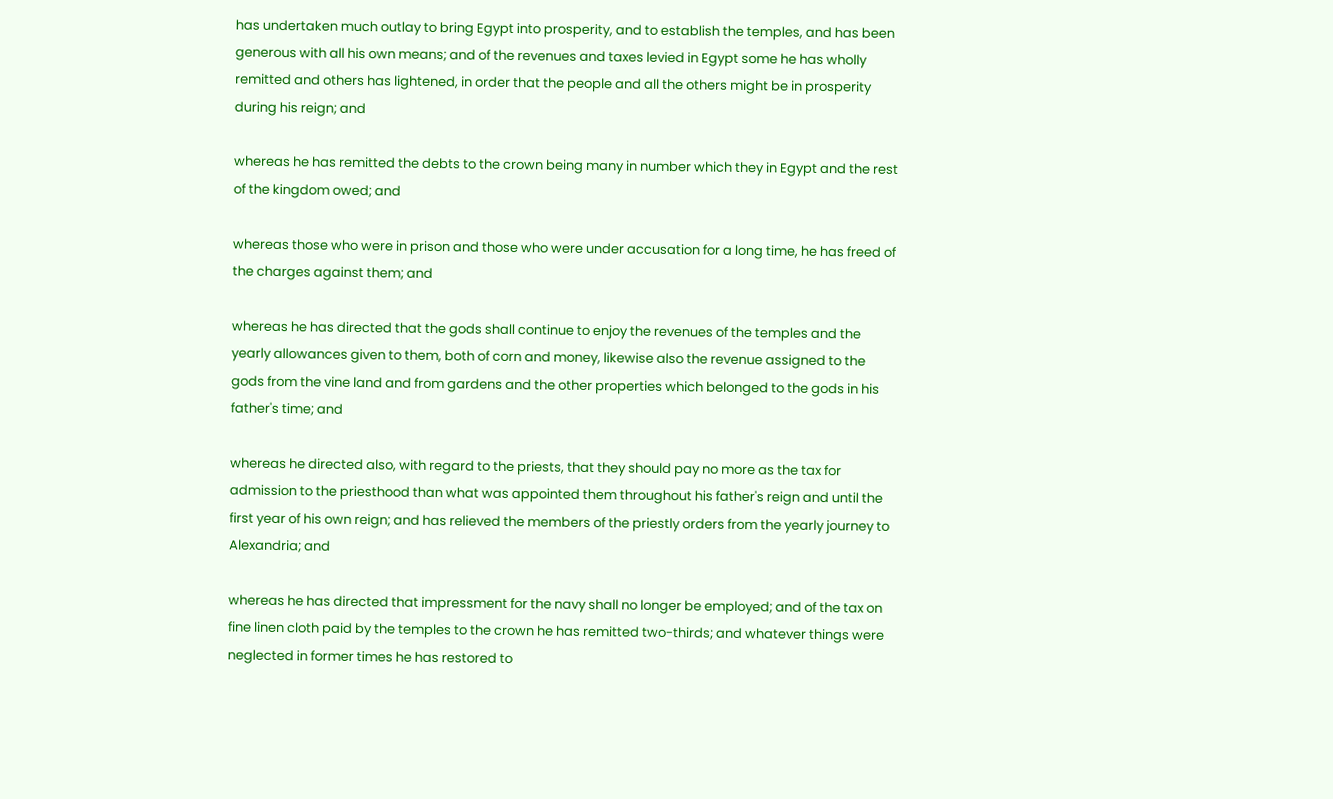has undertaken much outlay to bring Egypt into prosperity, and to establish the temples, and has been generous with all his own means; and of the revenues and taxes levied in Egypt some he has wholly remitted and others has lightened, in order that the people and all the others might be in prosperity during his reign; and

whereas he has remitted the debts to the crown being many in number which they in Egypt and the rest of the kingdom owed; and

whereas those who were in prison and those who were under accusation for a long time, he has freed of the charges against them; and

whereas he has directed that the gods shall continue to enjoy the revenues of the temples and the yearly allowances given to them, both of corn and money, likewise also the revenue assigned to the gods from the vine land and from gardens and the other properties which belonged to the gods in his father's time; and

whereas he directed also, with regard to the priests, that they should pay no more as the tax for admission to the priesthood than what was appointed them throughout his father's reign and until the first year of his own reign; and has relieved the members of the priestly orders from the yearly journey to Alexandria; and

whereas he has directed that impressment for the navy shall no longer be employed; and of the tax on fine linen cloth paid by the temples to the crown he has remitted two-thirds; and whatever things were neglected in former times he has restored to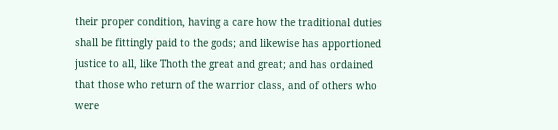their proper condition, having a care how the traditional duties shall be fittingly paid to the gods; and likewise has apportioned justice to all, like Thoth the great and great; and has ordained that those who return of the warrior class, and of others who were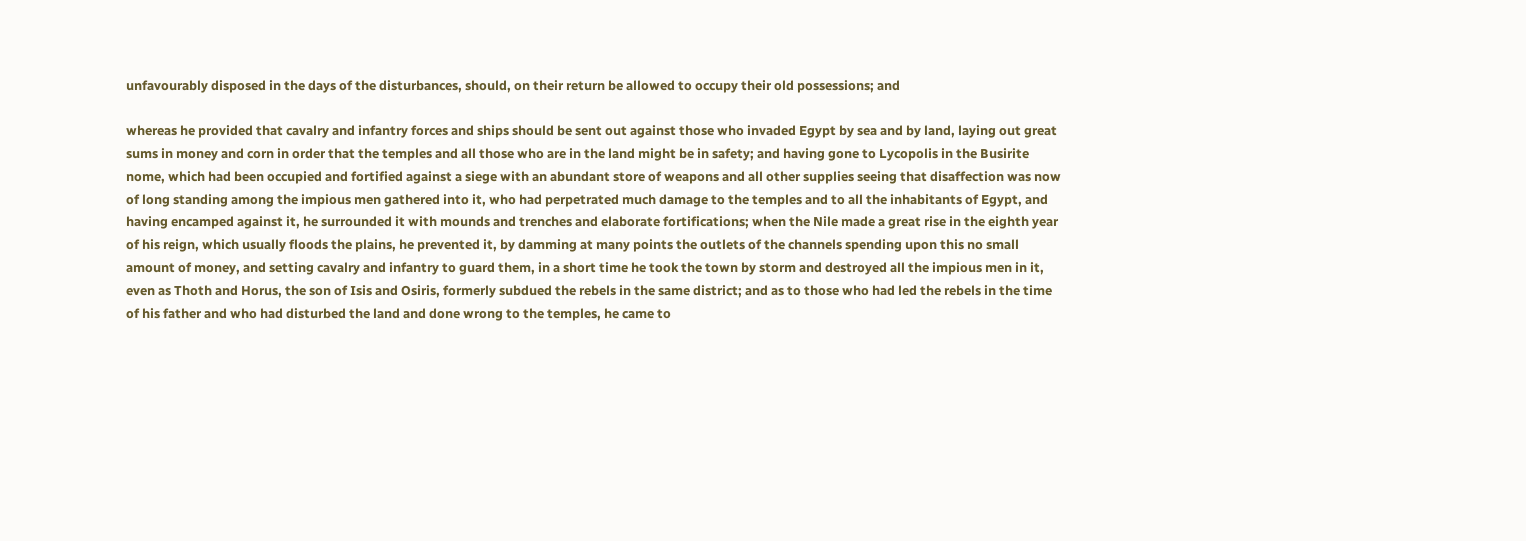unfavourably disposed in the days of the disturbances, should, on their return be allowed to occupy their old possessions; and

whereas he provided that cavalry and infantry forces and ships should be sent out against those who invaded Egypt by sea and by land, laying out great sums in money and corn in order that the temples and all those who are in the land might be in safety; and having gone to Lycopolis in the Busirite nome, which had been occupied and fortified against a siege with an abundant store of weapons and all other supplies seeing that disaffection was now of long standing among the impious men gathered into it, who had perpetrated much damage to the temples and to all the inhabitants of Egypt, and having encamped against it, he surrounded it with mounds and trenches and elaborate fortifications; when the Nile made a great rise in the eighth year of his reign, which usually floods the plains, he prevented it, by damming at many points the outlets of the channels spending upon this no small amount of money, and setting cavalry and infantry to guard them, in a short time he took the town by storm and destroyed all the impious men in it, even as Thoth and Horus, the son of Isis and Osiris, formerly subdued the rebels in the same district; and as to those who had led the rebels in the time of his father and who had disturbed the land and done wrong to the temples, he came to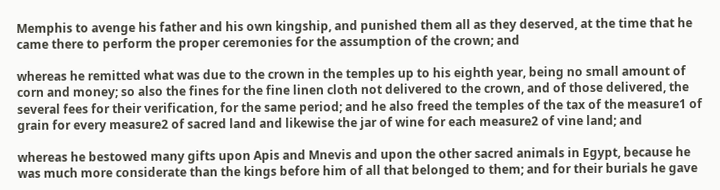Memphis to avenge his father and his own kingship, and punished them all as they deserved, at the time that he came there to perform the proper ceremonies for the assumption of the crown; and

whereas he remitted what was due to the crown in the temples up to his eighth year, being no small amount of corn and money; so also the fines for the fine linen cloth not delivered to the crown, and of those delivered, the several fees for their verification, for the same period; and he also freed the temples of the tax of the measure1 of grain for every measure2 of sacred land and likewise the jar of wine for each measure2 of vine land; and

whereas he bestowed many gifts upon Apis and Mnevis and upon the other sacred animals in Egypt, because he was much more considerate than the kings before him of all that belonged to them; and for their burials he gave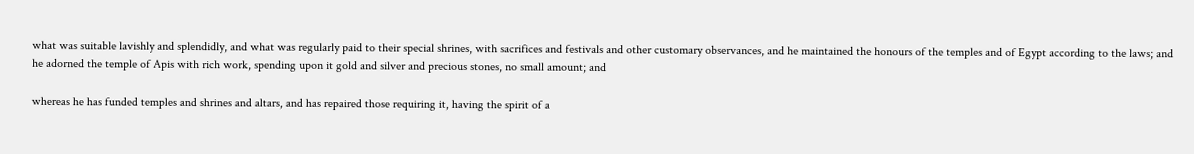what was suitable lavishly and splendidly, and what was regularly paid to their special shrines, with sacrifices and festivals and other customary observances, and he maintained the honours of the temples and of Egypt according to the laws; and he adorned the temple of Apis with rich work, spending upon it gold and silver and precious stones, no small amount; and

whereas he has funded temples and shrines and altars, and has repaired those requiring it, having the spirit of a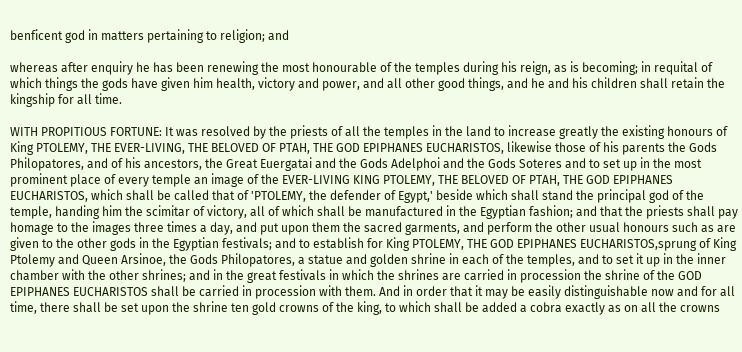benficent god in matters pertaining to religion; and

whereas after enquiry he has been renewing the most honourable of the temples during his reign, as is becoming; in requital of which things the gods have given him health, victory and power, and all other good things, and he and his children shall retain the kingship for all time.

WITH PROPITIOUS FORTUNE: It was resolved by the priests of all the temples in the land to increase greatly the existing honours of King PTOLEMY, THE EVER-LIVING, THE BELOVED OF PTAH, THE GOD EPIPHANES EUCHARISTOS, likewise those of his parents the Gods Philopatores, and of his ancestors, the Great Euergatai and the Gods Adelphoi and the Gods Soteres and to set up in the most prominent place of every temple an image of the EVER-LIVING KING PTOLEMY, THE BELOVED OF PTAH, THE GOD EPIPHANES EUCHARISTOS, which shall be called that of 'PTOLEMY, the defender of Egypt,' beside which shall stand the principal god of the temple, handing him the scimitar of victory, all of which shall be manufactured in the Egyptian fashion; and that the priests shall pay homage to the images three times a day, and put upon them the sacred garments, and perform the other usual honours such as are given to the other gods in the Egyptian festivals; and to establish for King PTOLEMY, THE GOD EPIPHANES EUCHARISTOS,sprung of King Ptolemy and Queen Arsinoe, the Gods Philopatores, a statue and golden shrine in each of the temples, and to set it up in the inner chamber with the other shrines; and in the great festivals in which the shrines are carried in procession the shrine of the GOD EPIPHANES EUCHARISTOS shall be carried in procession with them. And in order that it may be easily distinguishable now and for all time, there shall be set upon the shrine ten gold crowns of the king, to which shall be added a cobra exactly as on all the crowns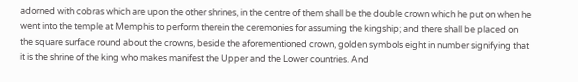adorned with cobras which are upon the other shrines, in the centre of them shall be the double crown which he put on when he went into the temple at Memphis to perform therein the ceremonies for assuming the kingship; and there shall be placed on the square surface round about the crowns, beside the aforementioned crown, golden symbols eight in number signifying that it is the shrine of the king who makes manifest the Upper and the Lower countries. And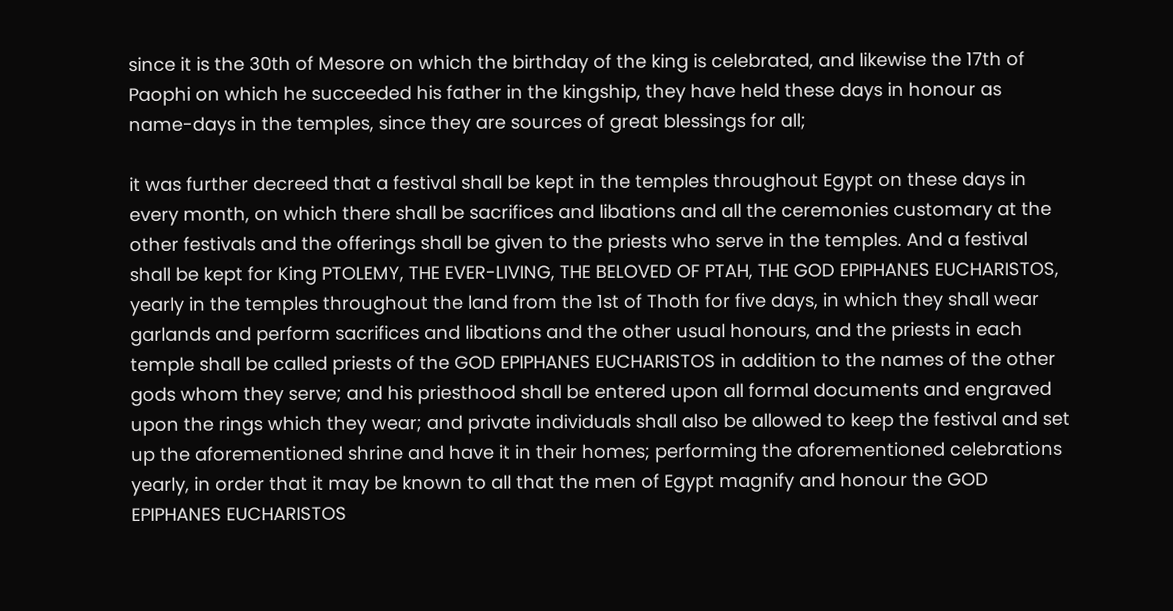since it is the 30th of Mesore on which the birthday of the king is celebrated, and likewise the 17th of Paophi on which he succeeded his father in the kingship, they have held these days in honour as name-days in the temples, since they are sources of great blessings for all;

it was further decreed that a festival shall be kept in the temples throughout Egypt on these days in every month, on which there shall be sacrifices and libations and all the ceremonies customary at the other festivals and the offerings shall be given to the priests who serve in the temples. And a festival shall be kept for King PTOLEMY, THE EVER-LIVING, THE BELOVED OF PTAH, THE GOD EPIPHANES EUCHARISTOS, yearly in the temples throughout the land from the 1st of Thoth for five days, in which they shall wear garlands and perform sacrifices and libations and the other usual honours, and the priests in each temple shall be called priests of the GOD EPIPHANES EUCHARISTOS in addition to the names of the other gods whom they serve; and his priesthood shall be entered upon all formal documents and engraved upon the rings which they wear; and private individuals shall also be allowed to keep the festival and set up the aforementioned shrine and have it in their homes; performing the aforementioned celebrations yearly, in order that it may be known to all that the men of Egypt magnify and honour the GOD EPIPHANES EUCHARISTOS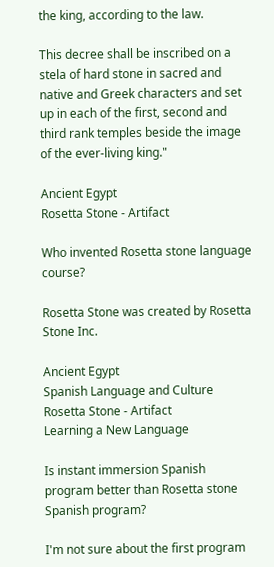the king, according to the law.

This decree shall be inscribed on a stela of hard stone in sacred and native and Greek characters and set up in each of the first, second and third rank temples beside the image of the ever-living king."

Ancient Egypt
Rosetta Stone - Artifact

Who invented Rosetta stone language course?

Rosetta Stone was created by Rosetta Stone Inc.

Ancient Egypt
Spanish Language and Culture
Rosetta Stone - Artifact
Learning a New Language

Is instant immersion Spanish program better than Rosetta stone Spanish program?

I'm not sure about the first program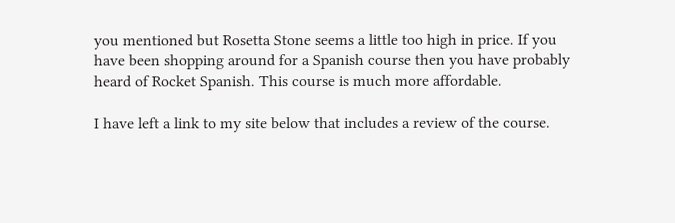you mentioned but Rosetta Stone seems a little too high in price. If you have been shopping around for a Spanish course then you have probably heard of Rocket Spanish. This course is much more affordable.

I have left a link to my site below that includes a review of the course.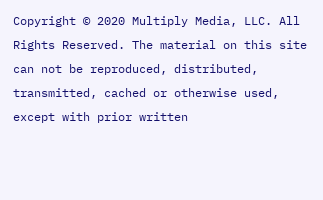Copyright © 2020 Multiply Media, LLC. All Rights Reserved. The material on this site can not be reproduced, distributed, transmitted, cached or otherwise used, except with prior written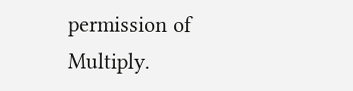permission of Multiply.